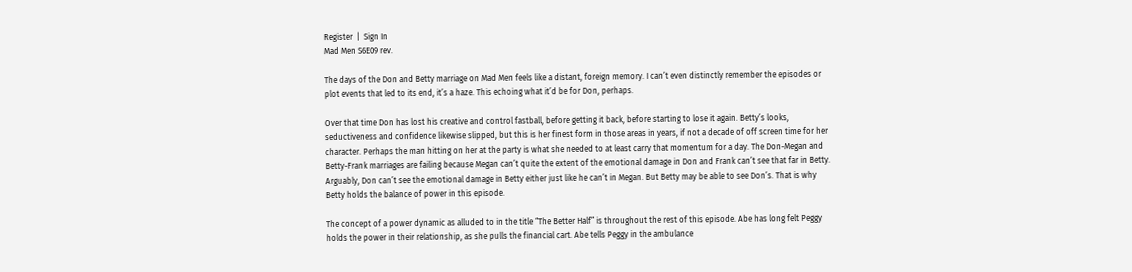Register  |  Sign In
Mad Men S6E09 rev.

The days of the Don and Betty marriage on Mad Men feels like a distant, foreign memory. I can’t even distinctly remember the episodes or plot events that led to its end, it’s a haze. This echoing what it’d be for Don, perhaps.

Over that time Don has lost his creative and control fastball, before getting it back, before starting to lose it again. Betty’s looks, seductiveness and confidence likewise slipped, but this is her finest form in those areas in years, if not a decade of off screen time for her character. Perhaps the man hitting on her at the party is what she needed to at least carry that momentum for a day. The Don-Megan and Betty-Frank marriages are failing because Megan can’t quite the extent of the emotional damage in Don and Frank can’t see that far in Betty. Arguably, Don can’t see the emotional damage in Betty either just like he can’t in Megan. But Betty may be able to see Don’s. That is why Betty holds the balance of power in this episode.

The concept of a power dynamic as alluded to in the title “The Better Half” is throughout the rest of this episode. Abe has long felt Peggy holds the power in their relationship, as she pulls the financial cart. Abe tells Peggy in the ambulance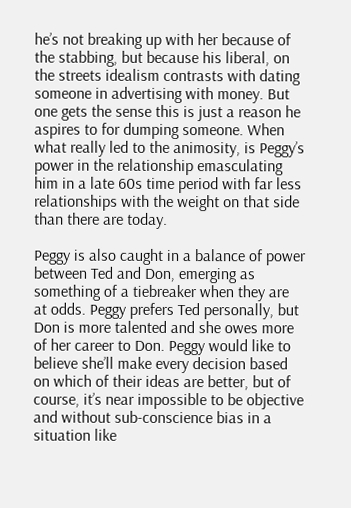he’s not breaking up with her because of the stabbing, but because his liberal, on the streets idealism contrasts with dating someone in advertising with money. But one gets the sense this is just a reason he aspires to for dumping someone. When what really led to the animosity, is Peggy’s power in the relationship emasculating him in a late 60s time period with far less relationships with the weight on that side than there are today.

Peggy is also caught in a balance of power between Ted and Don, emerging as something of a tiebreaker when they are at odds. Peggy prefers Ted personally, but Don is more talented and she owes more of her career to Don. Peggy would like to believe she’ll make every decision based on which of their ideas are better, but of course, it’s near impossible to be objective and without sub-conscience bias in a situation like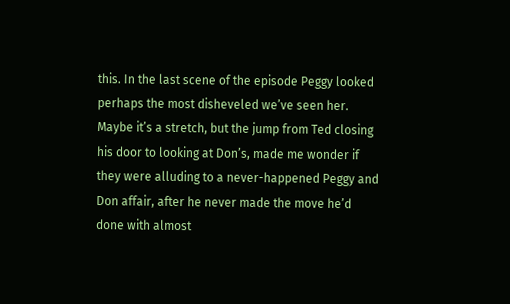this. In the last scene of the episode Peggy looked perhaps the most disheveled we’ve seen her. Maybe it’s a stretch, but the jump from Ted closing his door to looking at Don’s, made me wonder if they were alluding to a never-happened Peggy and Don affair, after he never made the move he’d done with almost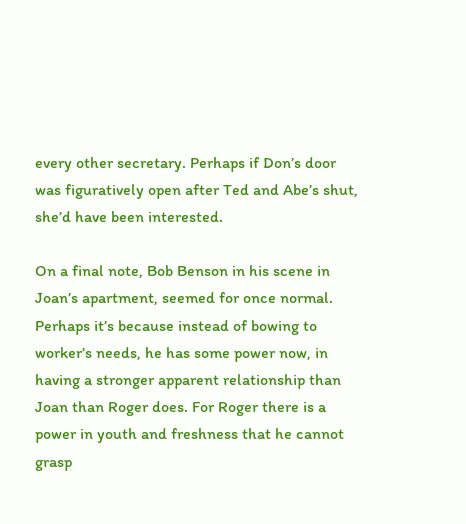every other secretary. Perhaps if Don’s door was figuratively open after Ted and Abe’s shut, she’d have been interested.

On a final note, Bob Benson in his scene in Joan’s apartment, seemed for once normal. Perhaps it’s because instead of bowing to worker’s needs, he has some power now, in having a stronger apparent relationship than Joan than Roger does. For Roger there is a power in youth and freshness that he cannot grasp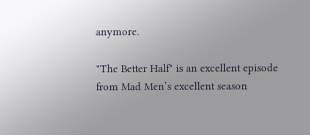anymore.

"The Better Half" is an excellent episode from Mad Men’s excellent season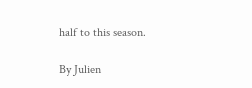half to this season.

By Julien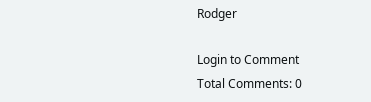Rodger

Login to Comment
Total Comments: 0